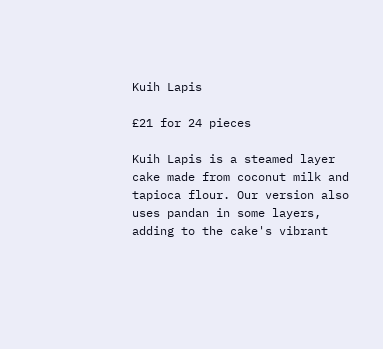Kuih Lapis

£21 for 24 pieces

Kuih Lapis is a steamed layer cake made from coconut milk and tapioca flour. Our version also uses pandan in some layers, adding to the cake's vibrant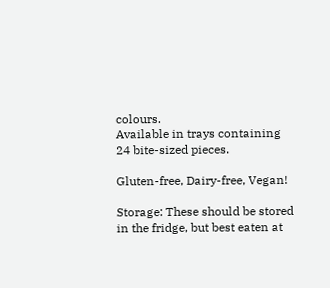colours.
Available in trays containing 24 bite-sized pieces.

Gluten-free, Dairy-free, Vegan!

Storage: These should be stored in the fridge, but best eaten at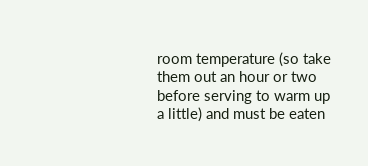room temperature (so take them out an hour or two before serving to warm up a little) and must be eaten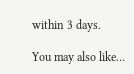within 3 days.

You may also like…